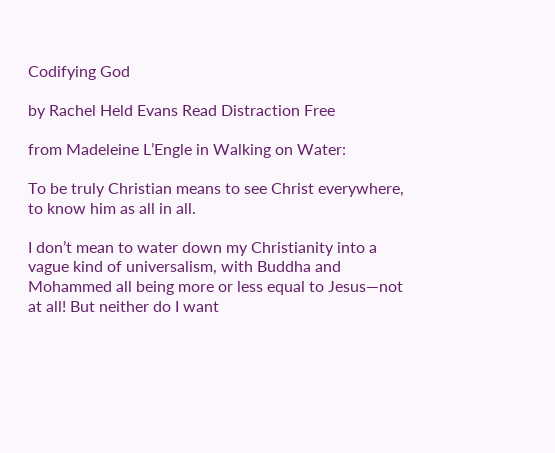Codifying God

by Rachel Held Evans Read Distraction Free

from Madeleine L’Engle in Walking on Water:

To be truly Christian means to see Christ everywhere, to know him as all in all.

I don’t mean to water down my Christianity into a vague kind of universalism, with Buddha and Mohammed all being more or less equal to Jesus—not at all! But neither do I want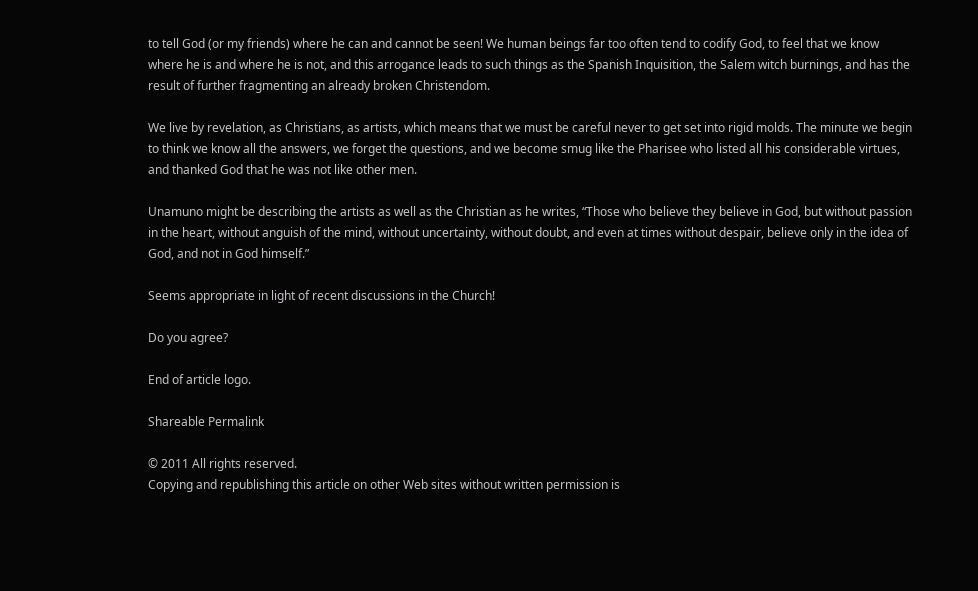to tell God (or my friends) where he can and cannot be seen! We human beings far too often tend to codify God, to feel that we know where he is and where he is not, and this arrogance leads to such things as the Spanish Inquisition, the Salem witch burnings, and has the result of further fragmenting an already broken Christendom.

We live by revelation, as Christians, as artists, which means that we must be careful never to get set into rigid molds. The minute we begin to think we know all the answers, we forget the questions, and we become smug like the Pharisee who listed all his considerable virtues, and thanked God that he was not like other men.

Unamuno might be describing the artists as well as the Christian as he writes, “Those who believe they believe in God, but without passion in the heart, without anguish of the mind, without uncertainty, without doubt, and even at times without despair, believe only in the idea of God, and not in God himself.”

Seems appropriate in light of recent discussions in the Church!

Do you agree?

End of article logo.

Shareable Permalink

© 2011 All rights reserved.
Copying and republishing this article on other Web sites without written permission is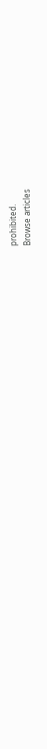prohibited.
Browse articles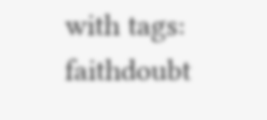with tags: faithdoubt